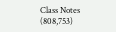Class Notes (808,753)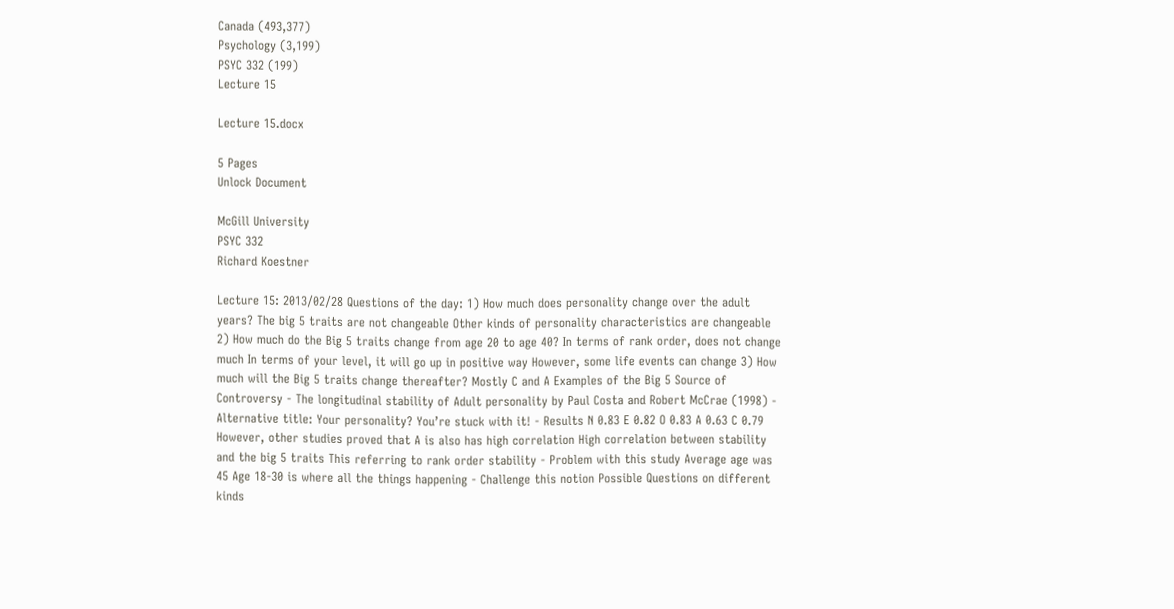Canada (493,377)
Psychology (3,199)
PSYC 332 (199)
Lecture 15

Lecture 15.docx

5 Pages
Unlock Document

McGill University
PSYC 332
Richard Koestner

Lecture 15: 2013/02/28 Questions of the day: 1) How much does personality change over the adult years? The big 5 traits are not changeable Other kinds of personality characteristics are changeable 2) How much do the Big 5 traits change from age 20 to age 40? In terms of rank order, does not change much In terms of your level, it will go up in positive way However, some life events can change 3) How much will the Big 5 traits change thereafter? Mostly C and A Examples of the Big 5 Source of Controversy - The longitudinal stability of Adult personality by Paul Costa and Robert McCrae (1998) - Alternative title: Your personality? You’re stuck with it! - Results N 0.83 E 0.82 O 0.83 A 0.63 C 0.79 However, other studies proved that A is also has high correlation High correlation between stability and the big 5 traits This referring to rank order stability - Problem with this study Average age was 45 Age 18-30 is where all the things happening - Challenge this notion Possible Questions on different kinds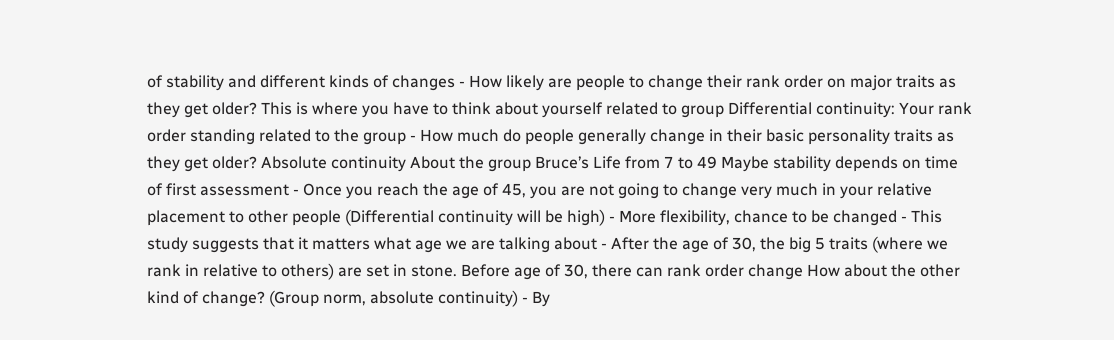of stability and different kinds of changes - How likely are people to change their rank order on major traits as they get older? This is where you have to think about yourself related to group Differential continuity: Your rank order standing related to the group - How much do people generally change in their basic personality traits as they get older? Absolute continuity About the group Bruce’s Life from 7 to 49 Maybe stability depends on time of first assessment - Once you reach the age of 45, you are not going to change very much in your relative placement to other people (Differential continuity will be high) - More flexibility, chance to be changed - This study suggests that it matters what age we are talking about - After the age of 30, the big 5 traits (where we rank in relative to others) are set in stone. Before age of 30, there can rank order change How about the other kind of change? (Group norm, absolute continuity) - By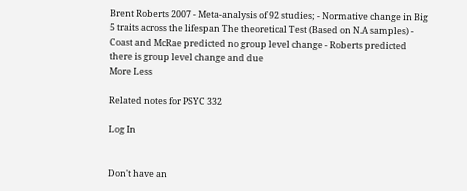Brent Roberts 2007 - Meta-analysis of 92 studies; - Normative change in Big 5 traits across the lifespan The theoretical Test (Based on N.A samples) - Coast and McRae predicted no group level change - Roberts predicted there is group level change and due
More Less

Related notes for PSYC 332

Log In


Don't have an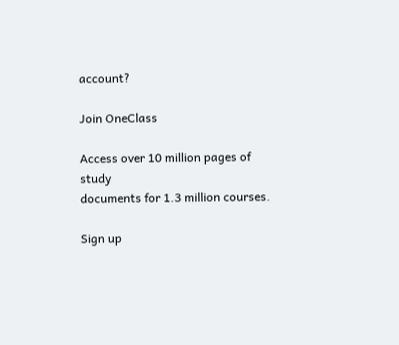account?

Join OneClass

Access over 10 million pages of study
documents for 1.3 million courses.

Sign up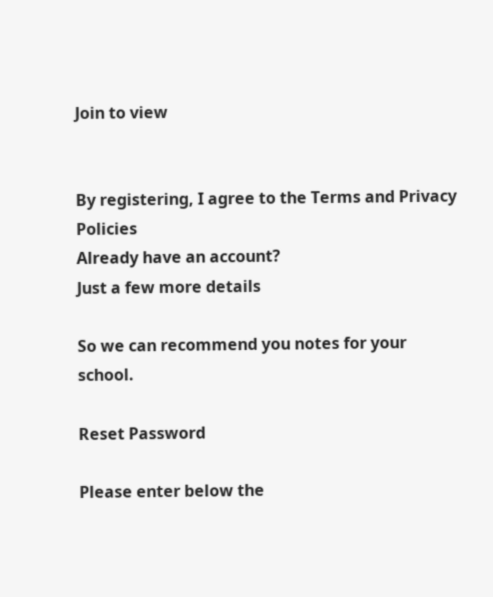Join to view


By registering, I agree to the Terms and Privacy Policies
Already have an account?
Just a few more details

So we can recommend you notes for your school.

Reset Password

Please enter below the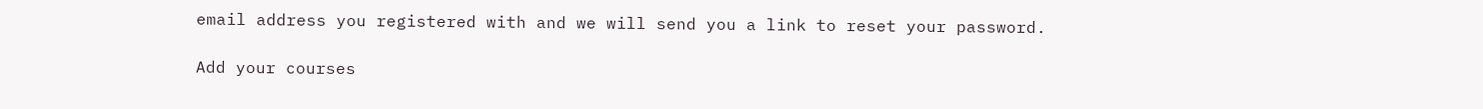email address you registered with and we will send you a link to reset your password.

Add your courses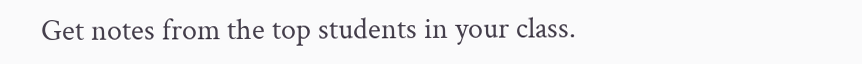Get notes from the top students in your class.